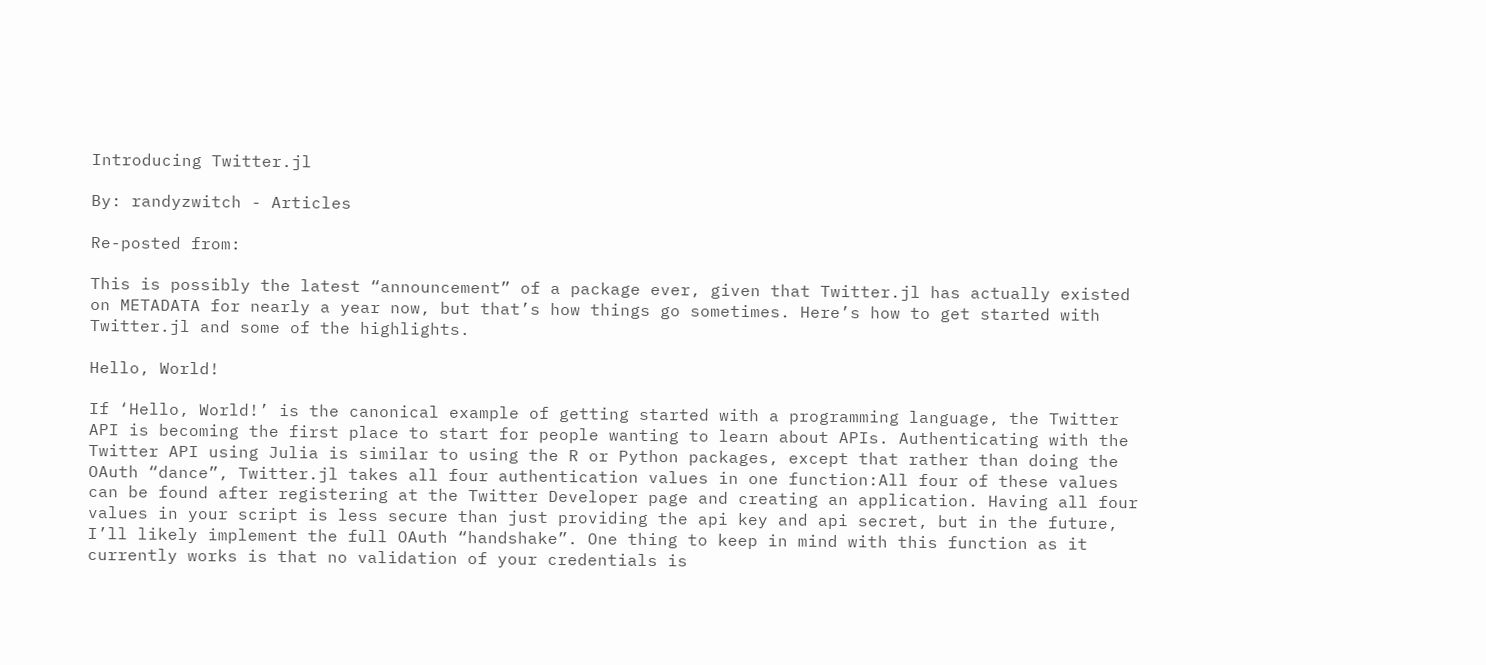Introducing Twitter.jl

By: randyzwitch - Articles

Re-posted from:

This is possibly the latest “announcement” of a package ever, given that Twitter.jl has actually existed on METADATA for nearly a year now, but that’s how things go sometimes. Here’s how to get started with Twitter.jl and some of the highlights.

Hello, World!

If ‘Hello, World!’ is the canonical example of getting started with a programming language, the Twitter API is becoming the first place to start for people wanting to learn about APIs. Authenticating with the Twitter API using Julia is similar to using the R or Python packages, except that rather than doing the OAuth “dance”, Twitter.jl takes all four authentication values in one function:All four of these values can be found after registering at the Twitter Developer page and creating an application. Having all four values in your script is less secure than just providing the api key and api secret, but in the future, I’ll likely implement the full OAuth “handshake”. One thing to keep in mind with this function as it currently works is that no validation of your credentials is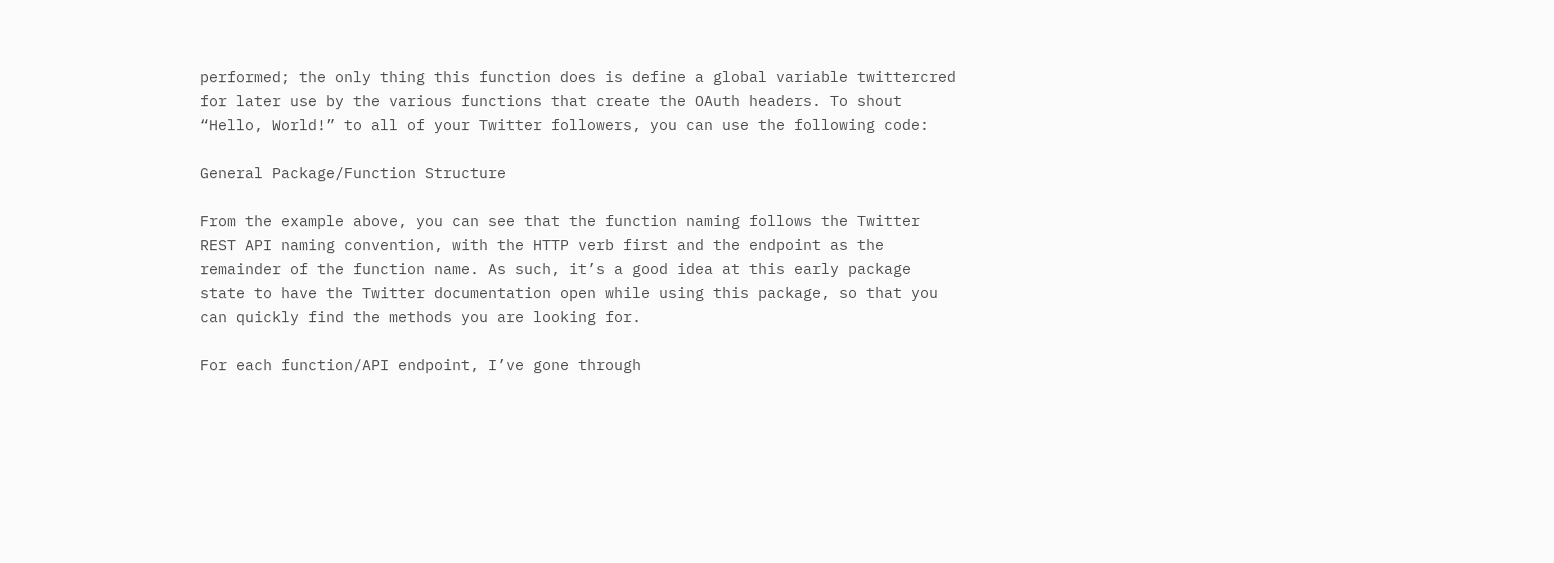performed; the only thing this function does is define a global variable twittercred for later use by the various functions that create the OAuth headers. To shout “Hello, World!” to all of your Twitter followers, you can use the following code:

General Package/Function Structure

From the example above, you can see that the function naming follows the Twitter REST API naming convention, with the HTTP verb first and the endpoint as the remainder of the function name. As such, it’s a good idea at this early package state to have the Twitter documentation open while using this package, so that you can quickly find the methods you are looking for.

For each function/API endpoint, I’ve gone through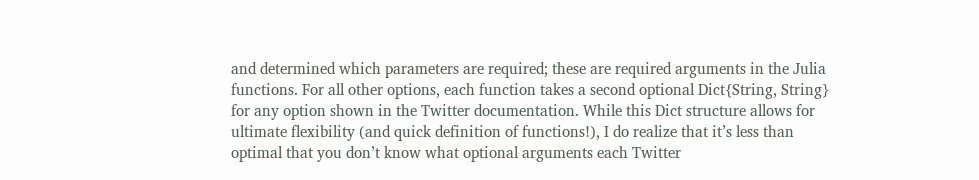and determined which parameters are required; these are required arguments in the Julia functions. For all other options, each function takes a second optional Dict{String, String} for any option shown in the Twitter documentation. While this Dict structure allows for ultimate flexibility (and quick definition of functions!), I do realize that it’s less than optimal that you don’t know what optional arguments each Twitter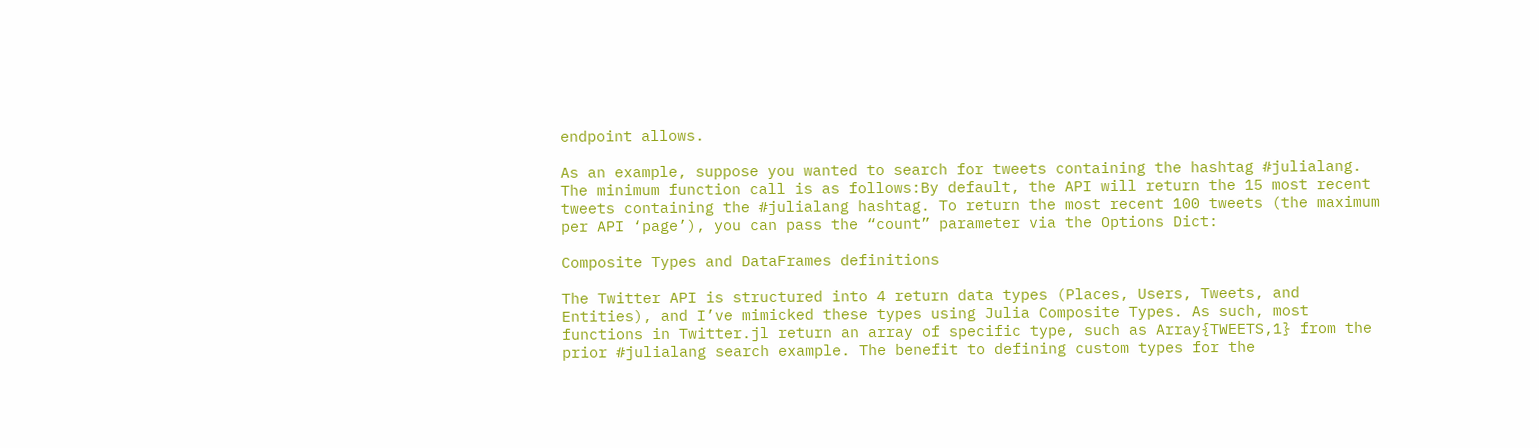endpoint allows.

As an example, suppose you wanted to search for tweets containing the hashtag #julialang. The minimum function call is as follows:By default, the API will return the 15 most recent tweets containing the #julialang hashtag. To return the most recent 100 tweets (the maximum per API ‘page’), you can pass the “count” parameter via the Options Dict:

Composite Types and DataFrames definitions

The Twitter API is structured into 4 return data types (Places, Users, Tweets, and Entities), and I’ve mimicked these types using Julia Composite Types. As such, most functions in Twitter.jl return an array of specific type, such as Array{TWEETS,1} from the prior #julialang search example. The benefit to defining custom types for the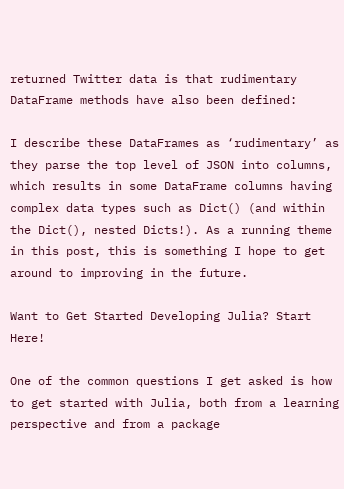returned Twitter data is that rudimentary DataFrame methods have also been defined:

I describe these DataFrames as ‘rudimentary’ as they parse the top level of JSON into columns, which results in some DataFrame columns having complex data types such as Dict() (and within the Dict(), nested Dicts!). As a running theme in this post, this is something I hope to get around to improving in the future.

Want to Get Started Developing Julia? Start Here!

One of the common questions I get asked is how to get started with Julia, both from a learning perspective and from a package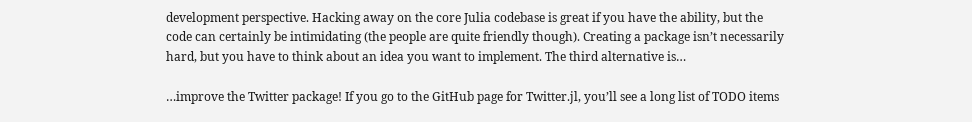development perspective. Hacking away on the core Julia codebase is great if you have the ability, but the code can certainly be intimidating (the people are quite friendly though). Creating a package isn’t necessarily hard, but you have to think about an idea you want to implement. The third alternative is…

…improve the Twitter package! If you go to the GitHub page for Twitter.jl, you’ll see a long list of TODO items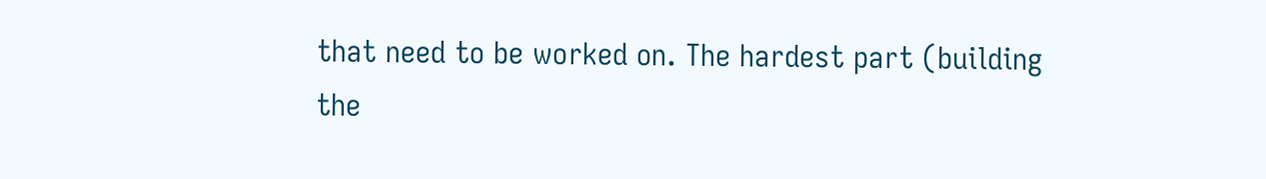that need to be worked on. The hardest part (building the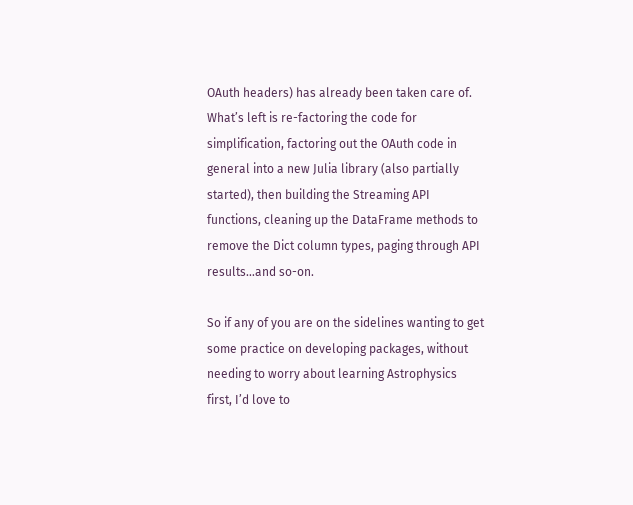OAuth headers) has already been taken care of. What’s left is re-factoring the code for simplification, factoring out the OAuth code in general into a new Julia library (also partially started), then building the Streaming API functions, cleaning up the DataFrame methods to remove the Dict column types, paging through API results…and so-on.

So if any of you are on the sidelines wanting to get some practice on developing packages, without needing to worry about learning Astrophysics first, I’d love to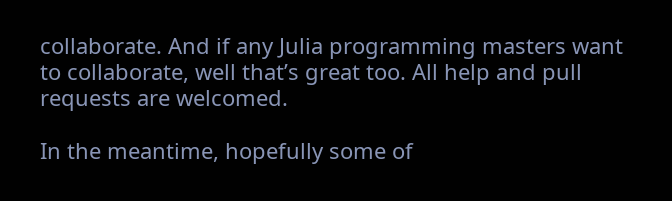collaborate. And if any Julia programming masters want to collaborate, well that’s great too. All help and pull requests are welcomed.

In the meantime, hopefully some of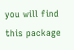you will find this package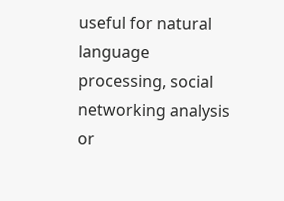useful for natural language processing, social networking analysis or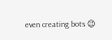even creating bots 😉